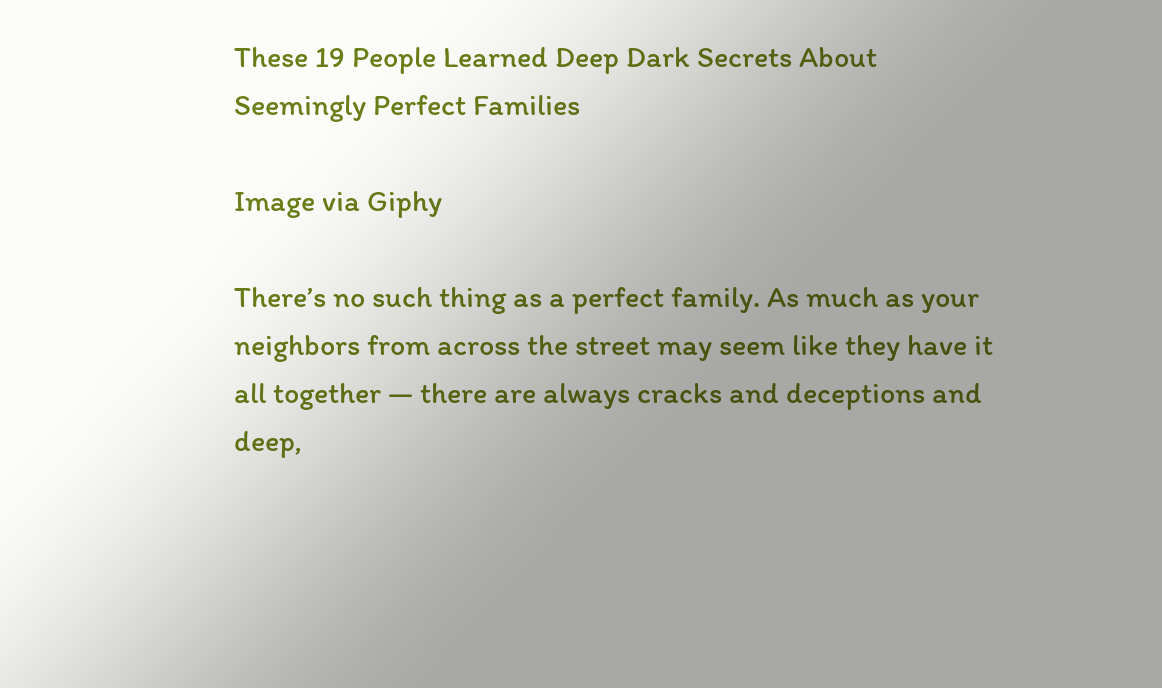These 19 People Learned Deep Dark Secrets About Seemingly Perfect Families

Image via Giphy

There’s no such thing as a perfect family. As much as your neighbors from across the street may seem like they have it all together — there are always cracks and deceptions and deep,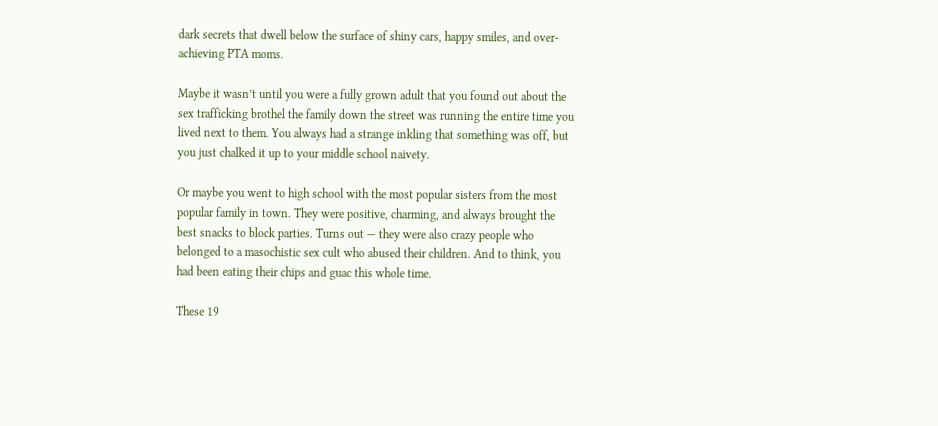dark secrets that dwell below the surface of shiny cars, happy smiles, and over-achieving PTA moms.

Maybe it wasn’t until you were a fully grown adult that you found out about the sex trafficking brothel the family down the street was running the entire time you lived next to them. You always had a strange inkling that something was off, but you just chalked it up to your middle school naivety.

Or maybe you went to high school with the most popular sisters from the most popular family in town. They were positive, charming, and always brought the best snacks to block parties. Turns out — they were also crazy people who belonged to a masochistic sex cult who abused their children. And to think, you had been eating their chips and guac this whole time.

These 19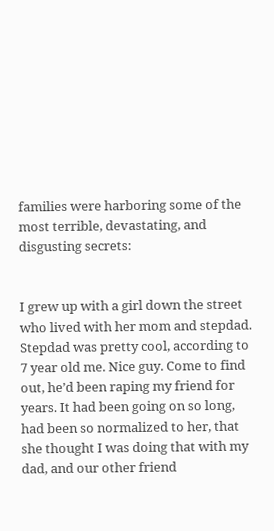families were harboring some of the most terrible, devastating, and disgusting secrets:


I grew up with a girl down the street who lived with her mom and stepdad. Stepdad was pretty cool, according to 7 year old me. Nice guy. Come to find out, he’d been raping my friend for years. It had been going on so long, had been so normalized to her, that she thought I was doing that with my dad, and our other friend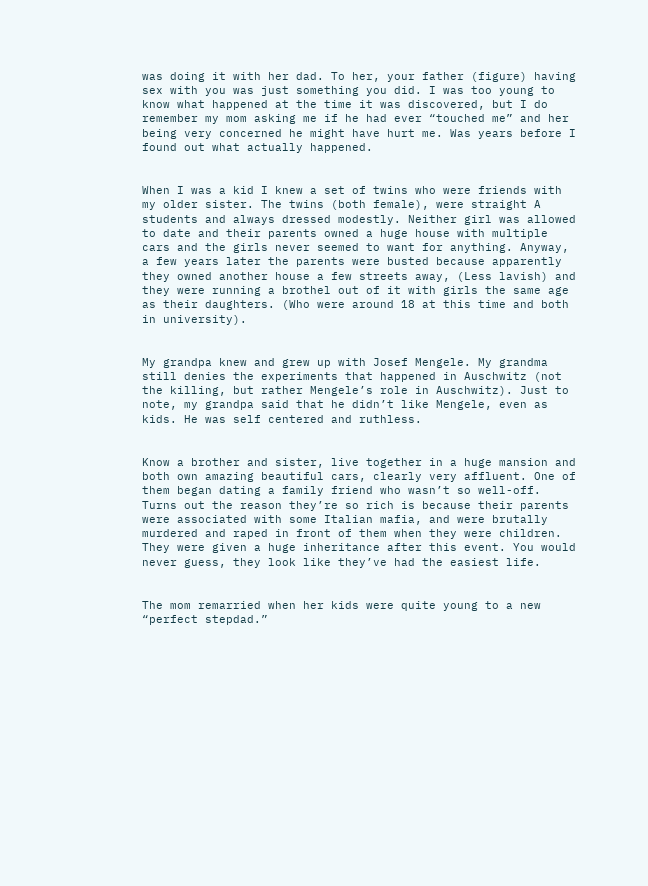was doing it with her dad. To her, your father (figure) having sex with you was just something you did. I was too young to know what happened at the time it was discovered, but I do remember my mom asking me if he had ever “touched me” and her being very concerned he might have hurt me. Was years before I found out what actually happened.


When I was a kid I knew a set of twins who were friends with my older sister. The twins (both female), were straight A students and always dressed modestly. Neither girl was allowed to date and their parents owned a huge house with multiple cars and the girls never seemed to want for anything. Anyway, a few years later the parents were busted because apparently they owned another house a few streets away, (Less lavish) and they were running a brothel out of it with girls the same age as their daughters. (Who were around 18 at this time and both in university).


My grandpa knew and grew up with Josef Mengele. My grandma still denies the experiments that happened in Auschwitz (not the killing, but rather Mengele’s role in Auschwitz). Just to note, my grandpa said that he didn’t like Mengele, even as kids. He was self centered and ruthless.


Know a brother and sister, live together in a huge mansion and both own amazing beautiful cars, clearly very affluent. One of them began dating a family friend who wasn’t so well-off. Turns out the reason they’re so rich is because their parents were associated with some Italian mafia, and were brutally murdered and raped in front of them when they were children. They were given a huge inheritance after this event. You would never guess, they look like they’ve had the easiest life.


The mom remarried when her kids were quite young to a new “perfect stepdad.”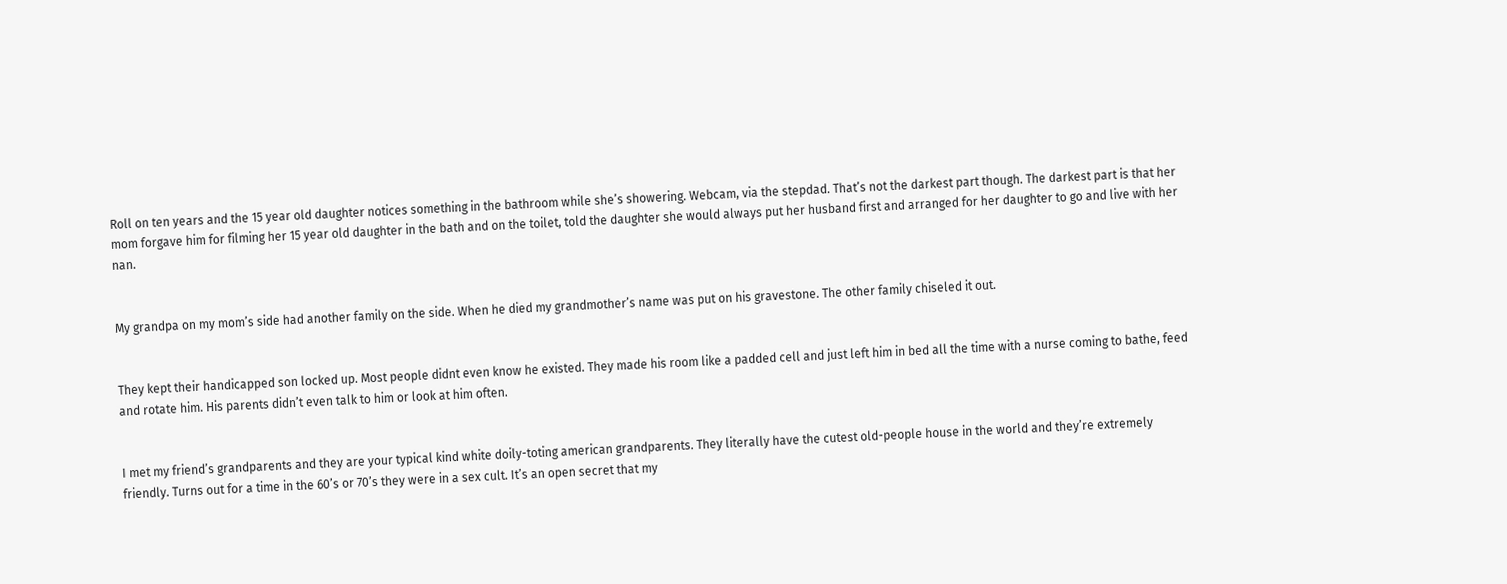Roll on ten years and the 15 year old daughter notices something in the bathroom while she’s showering. Webcam, via the stepdad. That’s not the darkest part though. The darkest part is that her mom forgave him for filming her 15 year old daughter in the bath and on the toilet, told the daughter she would always put her husband first and arranged for her daughter to go and live with her nan.


My grandpa on my mom’s side had another family on the side. When he died my grandmother’s name was put on his gravestone. The other family chiseled it out.


They kept their handicapped son locked up. Most people didnt even know he existed. They made his room like a padded cell and just left him in bed all the time with a nurse coming to bathe, feed and rotate him. His parents didn’t even talk to him or look at him often.


I met my friend’s grandparents and they are your typical kind white doily-toting american grandparents. They literally have the cutest old-people house in the world and they’re extremely friendly. Turns out for a time in the 60’s or 70’s they were in a sex cult. It’s an open secret that my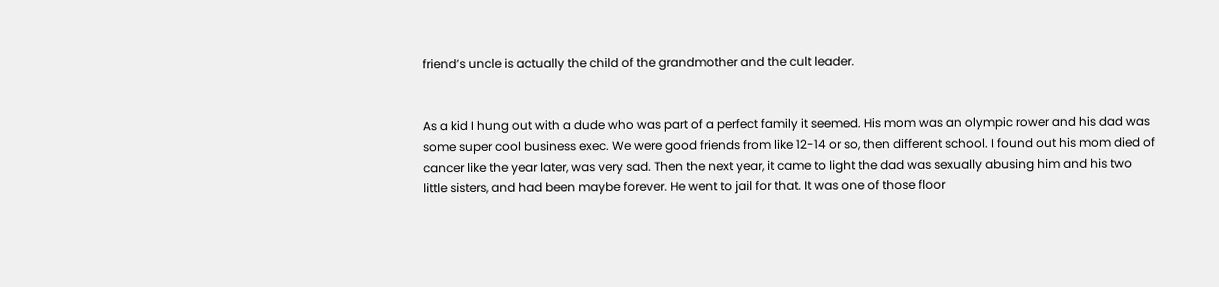friend’s uncle is actually the child of the grandmother and the cult leader.


As a kid I hung out with a dude who was part of a perfect family it seemed. His mom was an olympic rower and his dad was some super cool business exec. We were good friends from like 12-14 or so, then different school. I found out his mom died of cancer like the year later, was very sad. Then the next year, it came to light the dad was sexually abusing him and his two little sisters, and had been maybe forever. He went to jail for that. It was one of those floor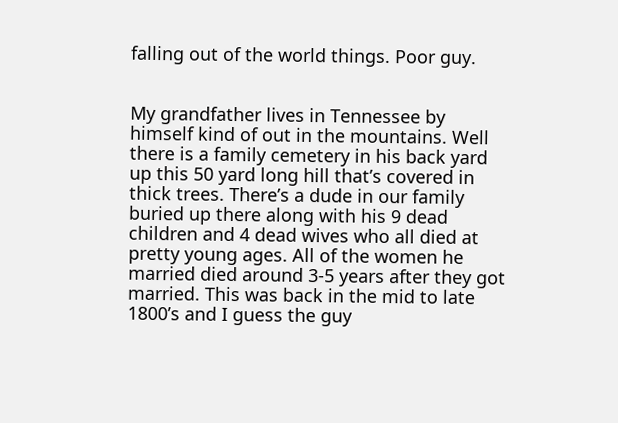falling out of the world things. Poor guy.


My grandfather lives in Tennessee by himself kind of out in the mountains. Well there is a family cemetery in his back yard up this 50 yard long hill that’s covered in thick trees. There’s a dude in our family buried up there along with his 9 dead children and 4 dead wives who all died at pretty young ages. All of the women he married died around 3-5 years after they got married. This was back in the mid to late 1800’s and I guess the guy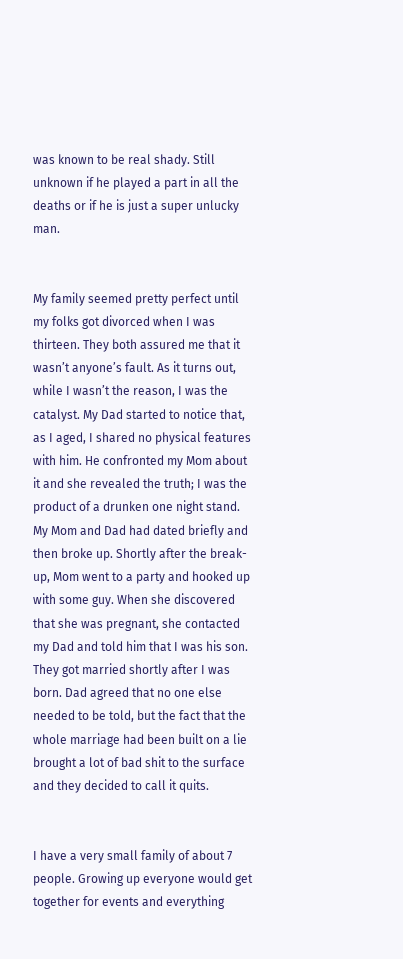was known to be real shady. Still unknown if he played a part in all the deaths or if he is just a super unlucky man.


My family seemed pretty perfect until my folks got divorced when I was thirteen. They both assured me that it wasn’t anyone’s fault. As it turns out, while I wasn’t the reason, I was the catalyst. My Dad started to notice that, as I aged, I shared no physical features with him. He confronted my Mom about it and she revealed the truth; I was the product of a drunken one night stand. My Mom and Dad had dated briefly and then broke up. Shortly after the break-up, Mom went to a party and hooked up with some guy. When she discovered that she was pregnant, she contacted my Dad and told him that I was his son. They got married shortly after I was born. Dad agreed that no one else needed to be told, but the fact that the whole marriage had been built on a lie brought a lot of bad shit to the surface and they decided to call it quits.


I have a very small family of about 7 people. Growing up everyone would get together for events and everything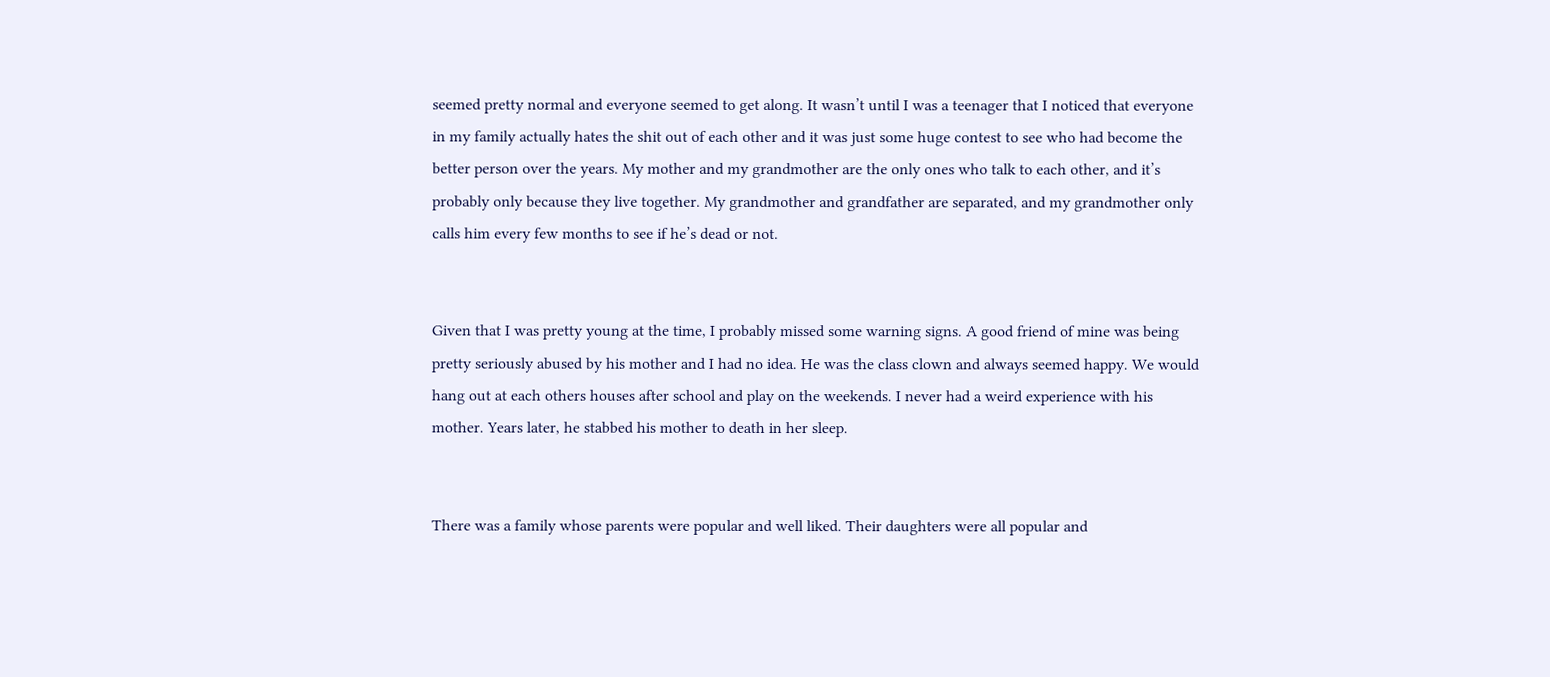seemed pretty normal and everyone seemed to get along. It wasn’t until I was a teenager that I noticed that everyone in my family actually hates the shit out of each other and it was just some huge contest to see who had become the better person over the years. My mother and my grandmother are the only ones who talk to each other, and it’s probably only because they live together. My grandmother and grandfather are separated, and my grandmother only calls him every few months to see if he’s dead or not.


Given that I was pretty young at the time, I probably missed some warning signs. A good friend of mine was being pretty seriously abused by his mother and I had no idea. He was the class clown and always seemed happy. We would hang out at each others houses after school and play on the weekends. I never had a weird experience with his mother. Years later, he stabbed his mother to death in her sleep.


There was a family whose parents were popular and well liked. Their daughters were all popular and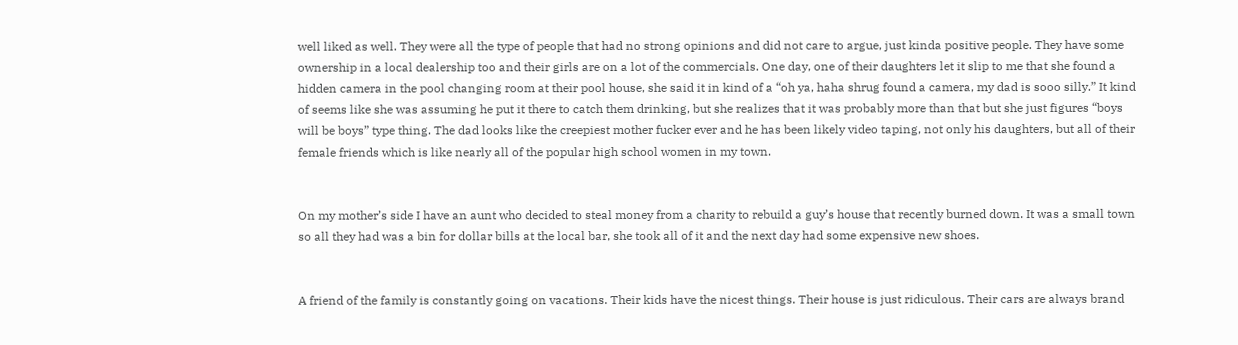well liked as well. They were all the type of people that had no strong opinions and did not care to argue, just kinda positive people. They have some ownership in a local dealership too and their girls are on a lot of the commercials. One day, one of their daughters let it slip to me that she found a hidden camera in the pool changing room at their pool house, she said it in kind of a “oh ya, haha shrug found a camera, my dad is sooo silly.” It kind of seems like she was assuming he put it there to catch them drinking, but she realizes that it was probably more than that but she just figures “boys will be boys” type thing. The dad looks like the creepiest mother fucker ever and he has been likely video taping, not only his daughters, but all of their female friends which is like nearly all of the popular high school women in my town.


On my mother’s side I have an aunt who decided to steal money from a charity to rebuild a guy’s house that recently burned down. It was a small town so all they had was a bin for dollar bills at the local bar, she took all of it and the next day had some expensive new shoes.


A friend of the family is constantly going on vacations. Their kids have the nicest things. Their house is just ridiculous. Their cars are always brand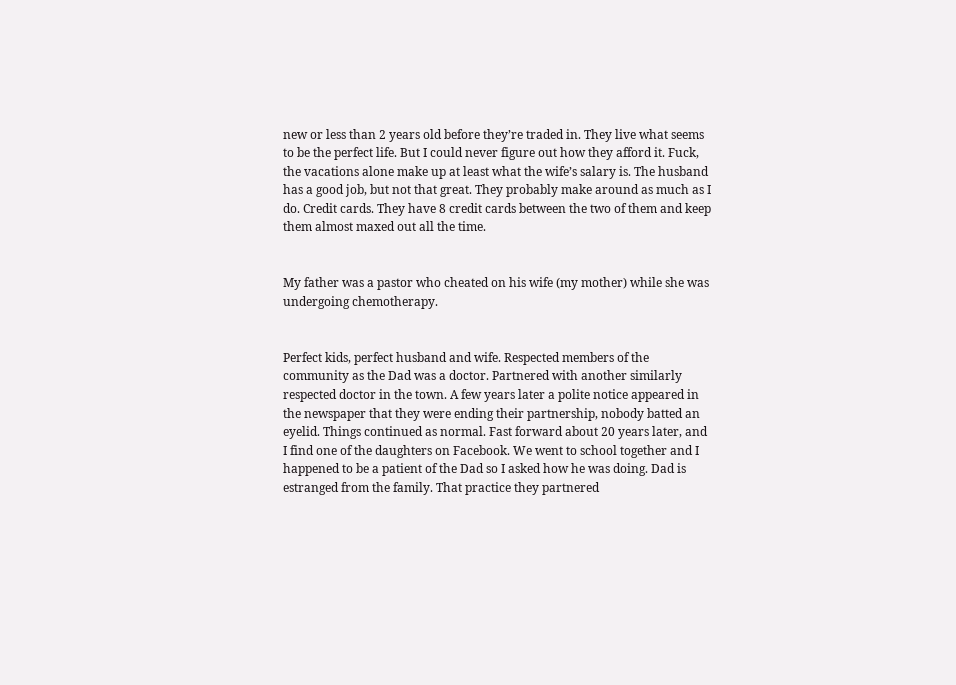new or less than 2 years old before they’re traded in. They live what seems to be the perfect life. But I could never figure out how they afford it. Fuck, the vacations alone make up at least what the wife’s salary is. The husband has a good job, but not that great. They probably make around as much as I do. Credit cards. They have 8 credit cards between the two of them and keep them almost maxed out all the time.


My father was a pastor who cheated on his wife (my mother) while she was undergoing chemotherapy.


Perfect kids, perfect husband and wife. Respected members of the community as the Dad was a doctor. Partnered with another similarly respected doctor in the town. A few years later a polite notice appeared in the newspaper that they were ending their partnership, nobody batted an eyelid. Things continued as normal. Fast forward about 20 years later, and I find one of the daughters on Facebook. We went to school together and I happened to be a patient of the Dad so I asked how he was doing. Dad is estranged from the family. That practice they partnered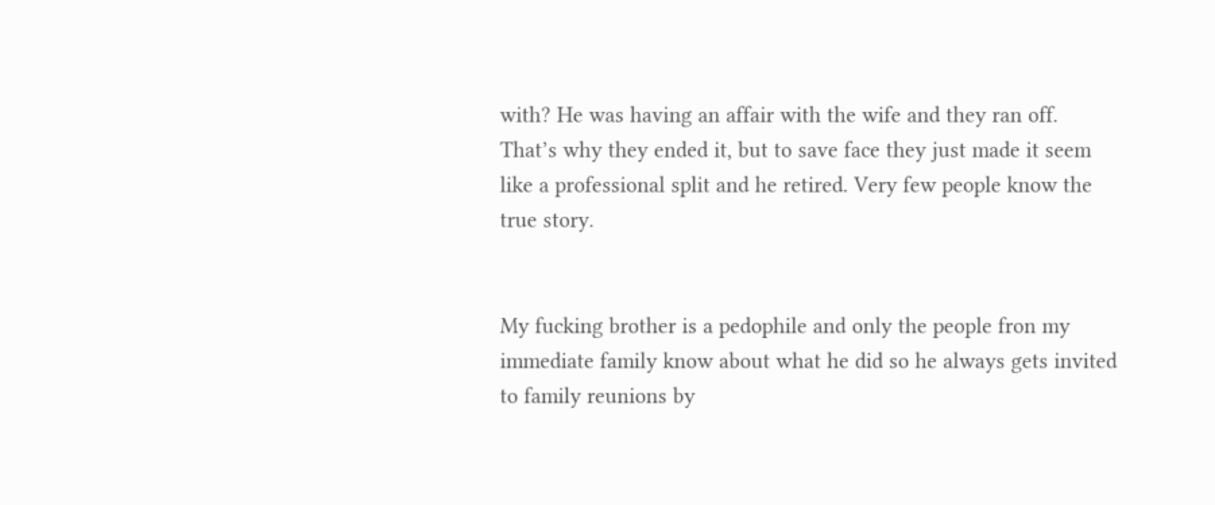with? He was having an affair with the wife and they ran off. That’s why they ended it, but to save face they just made it seem like a professional split and he retired. Very few people know the true story.


My fucking brother is a pedophile and only the people fron my immediate family know about what he did so he always gets invited to family reunions by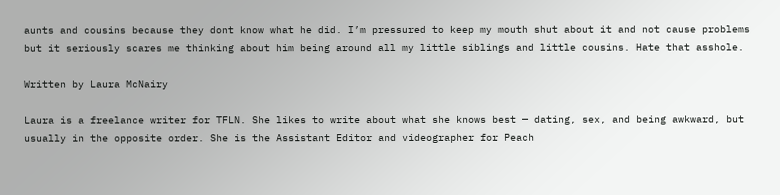aunts and cousins because they dont know what he did. I’m pressured to keep my mouth shut about it and not cause problems but it seriously scares me thinking about him being around all my little siblings and little cousins. Hate that asshole.

Written by Laura McNairy

Laura is a freelance writer for TFLN. She likes to write about what she knows best — dating, sex, and being awkward, but usually in the opposite order. She is the Assistant Editor and videographer for Peach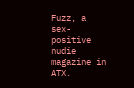Fuzz, a sex-positive nudie magazine in ATX.